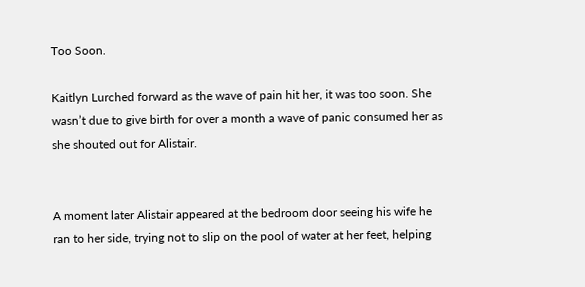Too Soon.

Kaitlyn Lurched forward as the wave of pain hit her, it was too soon. She wasn’t due to give birth for over a month a wave of panic consumed her as she shouted out for Alistair.


A moment later Alistair appeared at the bedroom door seeing his wife he ran to her side, trying not to slip on the pool of water at her feet, helping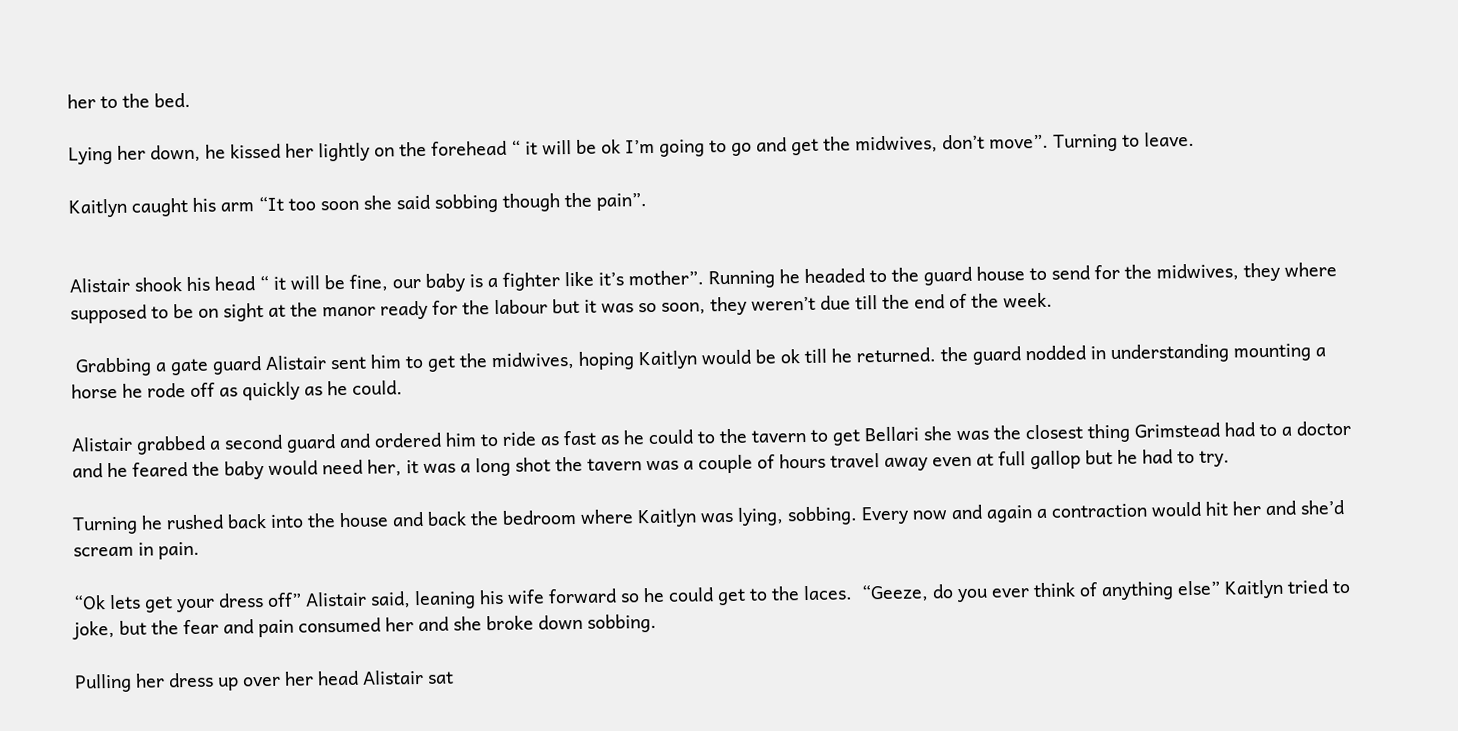her to the bed.

Lying her down, he kissed her lightly on the forehead “ it will be ok I’m going to go and get the midwives, don’t move”. Turning to leave.

Kaitlyn caught his arm “It too soon she said sobbing though the pain”.


Alistair shook his head “ it will be fine, our baby is a fighter like it’s mother”. Running he headed to the guard house to send for the midwives, they where supposed to be on sight at the manor ready for the labour but it was so soon, they weren’t due till the end of the week.

 Grabbing a gate guard Alistair sent him to get the midwives, hoping Kaitlyn would be ok till he returned. the guard nodded in understanding mounting a horse he rode off as quickly as he could.

Alistair grabbed a second guard and ordered him to ride as fast as he could to the tavern to get Bellari she was the closest thing Grimstead had to a doctor and he feared the baby would need her, it was a long shot the tavern was a couple of hours travel away even at full gallop but he had to try.

Turning he rushed back into the house and back the bedroom where Kaitlyn was lying, sobbing. Every now and again a contraction would hit her and she’d scream in pain.

“Ok lets get your dress off” Alistair said, leaning his wife forward so he could get to the laces.  “Geeze, do you ever think of anything else” Kaitlyn tried to joke, but the fear and pain consumed her and she broke down sobbing.

Pulling her dress up over her head Alistair sat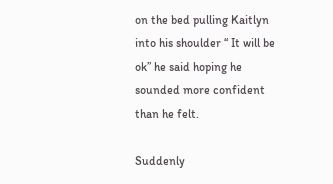on the bed pulling Kaitlyn into his shoulder “ It will be ok” he said hoping he sounded more confident than he felt.

Suddenly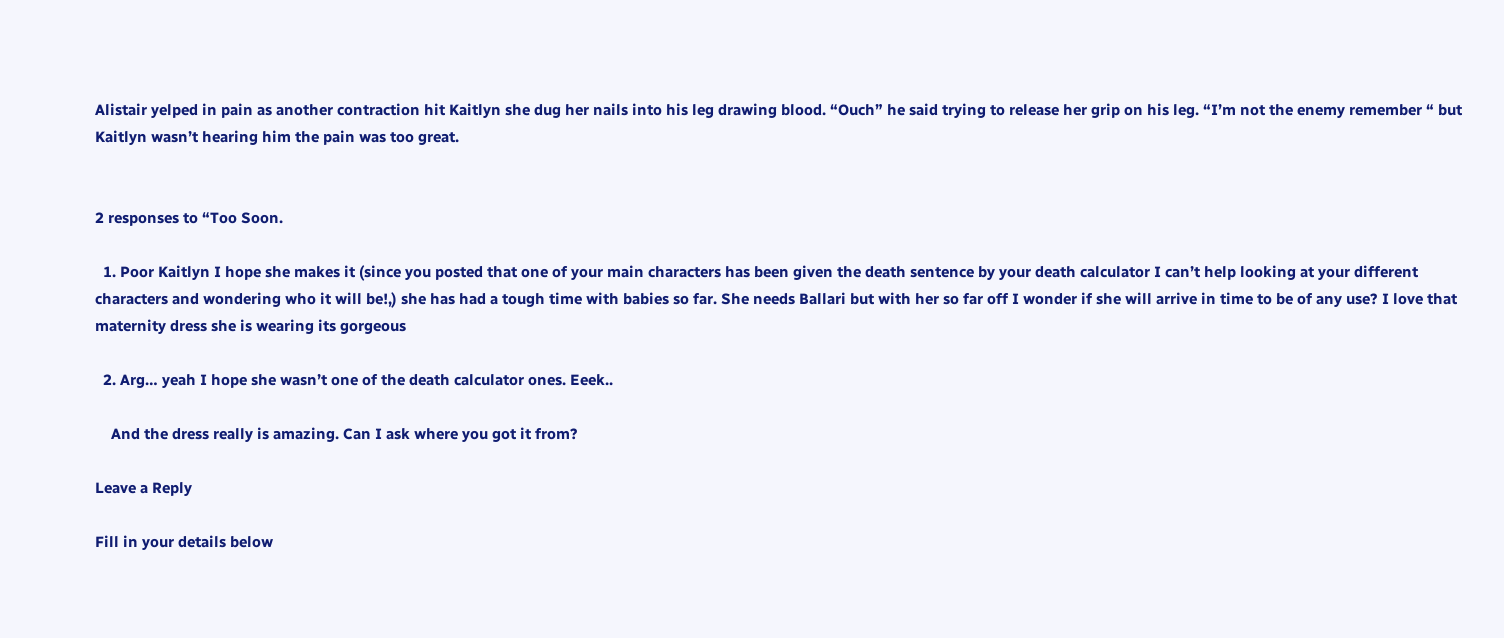Alistair yelped in pain as another contraction hit Kaitlyn she dug her nails into his leg drawing blood. “Ouch” he said trying to release her grip on his leg. “I’m not the enemy remember “ but Kaitlyn wasn’t hearing him the pain was too great.


2 responses to “Too Soon.

  1. Poor Kaitlyn I hope she makes it (since you posted that one of your main characters has been given the death sentence by your death calculator I can’t help looking at your different characters and wondering who it will be!,) she has had a tough time with babies so far. She needs Ballari but with her so far off I wonder if she will arrive in time to be of any use? I love that maternity dress she is wearing its gorgeous

  2. Arg… yeah I hope she wasn’t one of the death calculator ones. Eeek..

    And the dress really is amazing. Can I ask where you got it from?

Leave a Reply

Fill in your details below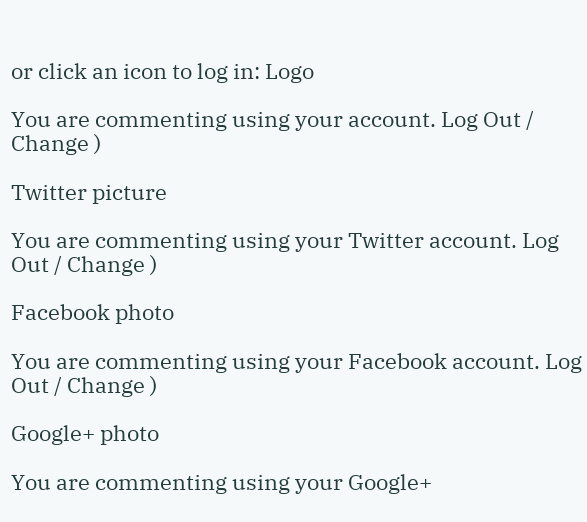or click an icon to log in: Logo

You are commenting using your account. Log Out / Change )

Twitter picture

You are commenting using your Twitter account. Log Out / Change )

Facebook photo

You are commenting using your Facebook account. Log Out / Change )

Google+ photo

You are commenting using your Google+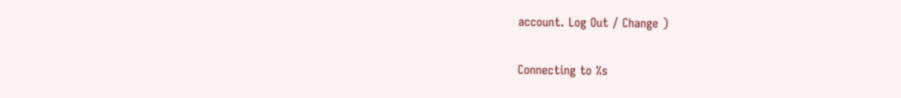account. Log Out / Change )

Connecting to %s